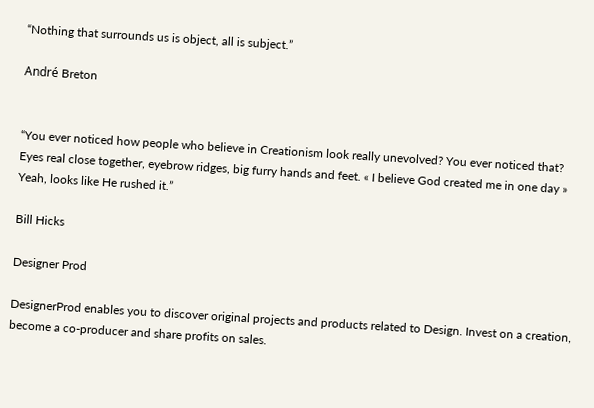“Nothing that surrounds us is object, all is subject.”

André Breton


“You ever noticed how people who believe in Creationism look really unevolved? You ever noticed that? Eyes real close together, eyebrow ridges, big furry hands and feet. « I believe God created me in one day » Yeah, looks like He rushed it.”

Bill Hicks

Designer Prod

DesignerProd enables you to discover original projects and products related to Design. Invest on a creation, become a co-producer and share profits on sales.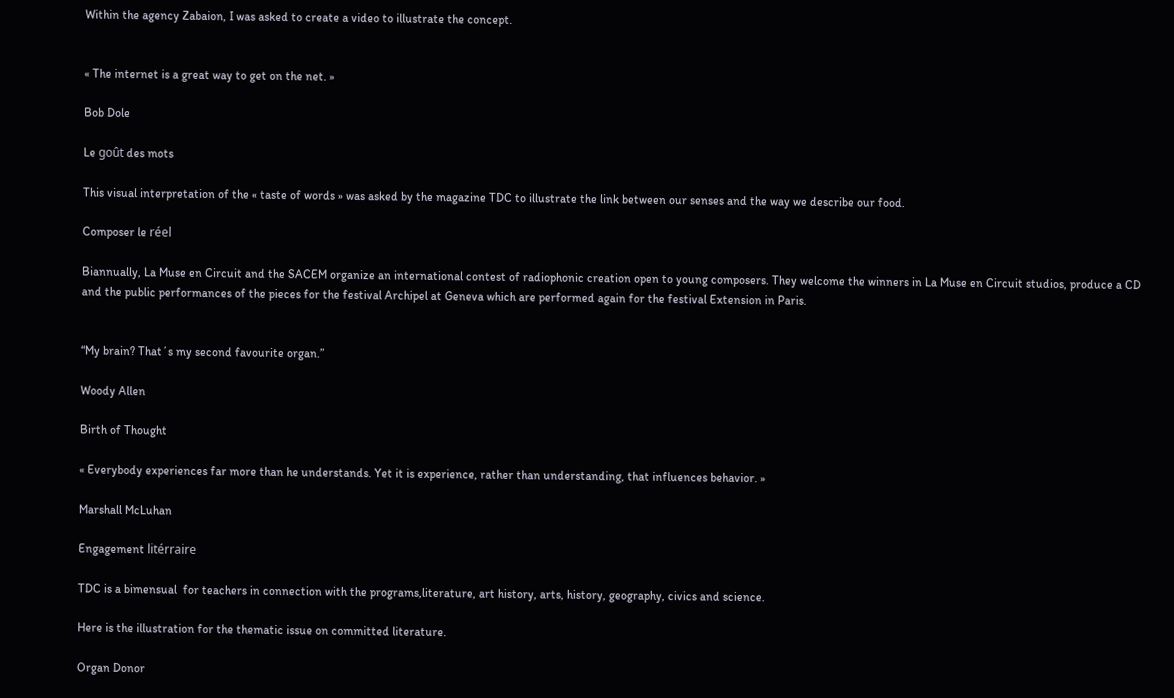Within the agency Zabaion, I was asked to create a video to illustrate the concept.


« The internet is a great way to get on the net. »

Bob Dole

Le goût des mots

This visual interpretation of the « taste of words » was asked by the magazine TDC to illustrate the link between our senses and the way we describe our food.

Composer le réel

Biannually, La Muse en Circuit and the SACEM organize an international contest of radiophonic creation open to young composers. They welcome the winners in La Muse en Circuit studios, produce a CD and the public performances of the pieces for the festival Archipel at Geneva which are performed again for the festival Extension in Paris.


“My brain? That´s my second favourite organ.”

Woody Allen

Birth of Thought

« Everybody experiences far more than he understands. Yet it is experience, rather than understanding, that influences behavior. »

Marshall McLuhan

Engagement litérraire

TDC is a bimensual  for teachers in connection with the programs,literature, art history, arts, history, geography, civics and science.

Here is the illustration for the thematic issue on committed literature.

Organ Donor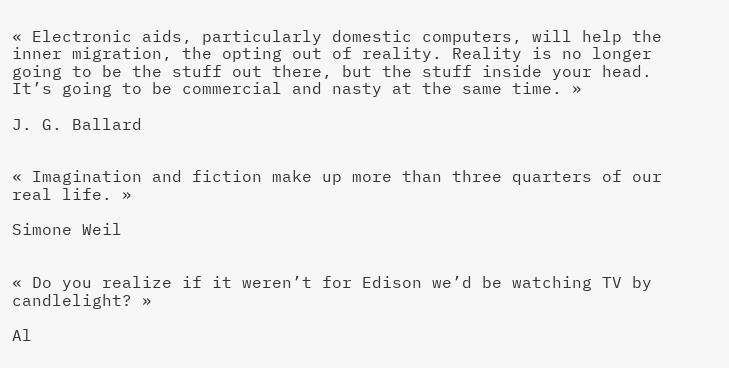« Electronic aids, particularly domestic computers, will help the inner migration, the opting out of reality. Reality is no longer going to be the stuff out there, but the stuff inside your head. It’s going to be commercial and nasty at the same time. »

J. G. Ballard


« Imagination and fiction make up more than three quarters of our real life. »

Simone Weil


« Do you realize if it weren’t for Edison we’d be watching TV by candlelight? »

Al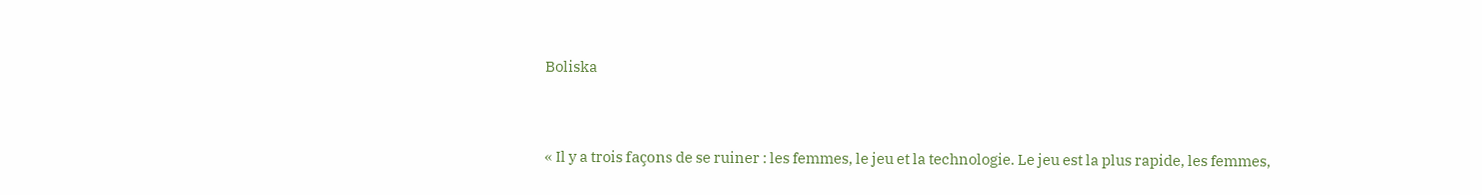Boliska


« Il y a trois façons de se ruiner : les femmes, le jeu et la technologie. Le jeu est la plus rapide, les femmes,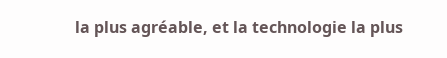la plus agréable, et la technologie la plus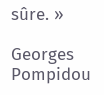sûre. »

Georges Pompidou